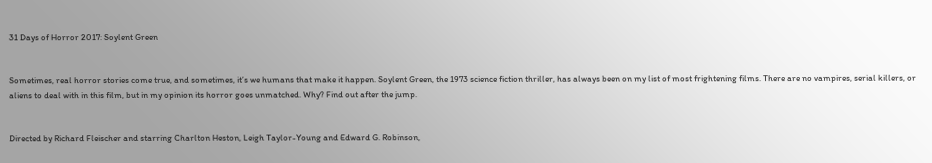31 Days of Horror 2017: Soylent Green


Sometimes, real horror stories come true, and sometimes, it’s we humans that make it happen. Soylent Green, the 1973 science fiction thriller, has always been on my list of most frightening films. There are no vampires, serial killers, or aliens to deal with in this film, but in my opinion its horror goes unmatched. Why? Find out after the jump.


Directed by Richard Fleischer and starring Charlton Heston, Leigh Taylor-Young and Edward G. Robinson,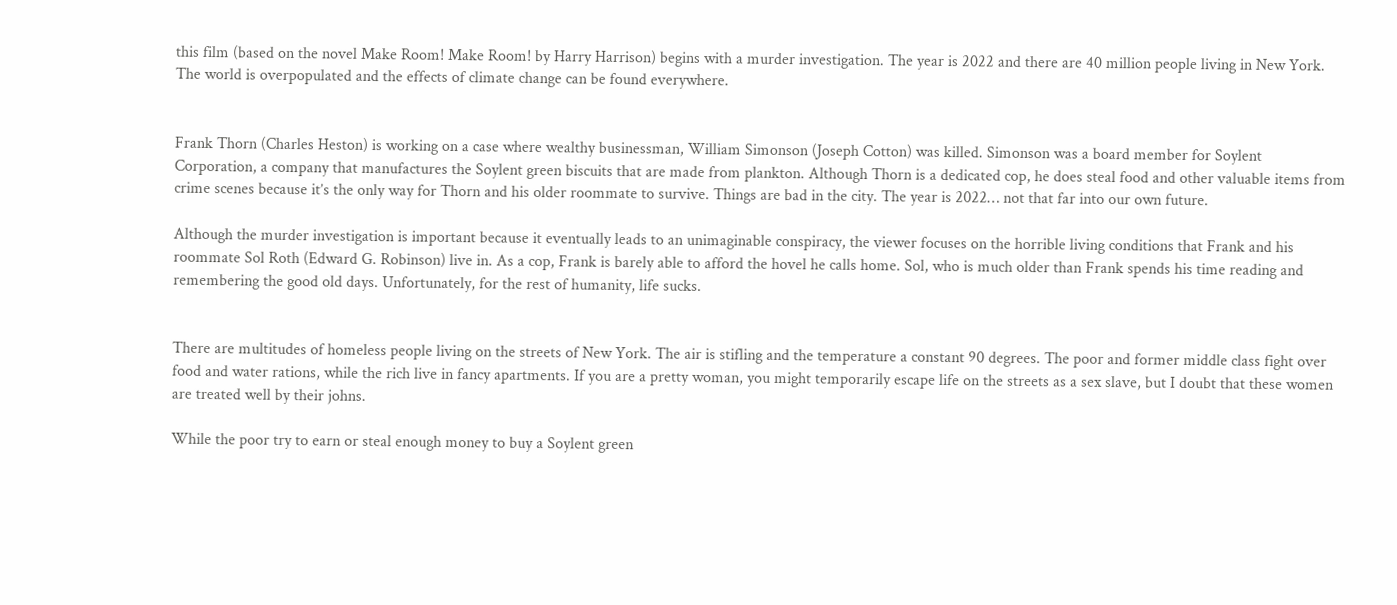this film (based on the novel Make Room! Make Room! by Harry Harrison) begins with a murder investigation. The year is 2022 and there are 40 million people living in New York. The world is overpopulated and the effects of climate change can be found everywhere.


Frank Thorn (Charles Heston) is working on a case where wealthy businessman, William Simonson (Joseph Cotton) was killed. Simonson was a board member for Soylent Corporation, a company that manufactures the Soylent green biscuits that are made from plankton. Although Thorn is a dedicated cop, he does steal food and other valuable items from crime scenes because it’s the only way for Thorn and his older roommate to survive. Things are bad in the city. The year is 2022… not that far into our own future.

Although the murder investigation is important because it eventually leads to an unimaginable conspiracy, the viewer focuses on the horrible living conditions that Frank and his roommate Sol Roth (Edward G. Robinson) live in. As a cop, Frank is barely able to afford the hovel he calls home. Sol, who is much older than Frank spends his time reading and remembering the good old days. Unfortunately, for the rest of humanity, life sucks.


There are multitudes of homeless people living on the streets of New York. The air is stifling and the temperature a constant 90 degrees. The poor and former middle class fight over food and water rations, while the rich live in fancy apartments. If you are a pretty woman, you might temporarily escape life on the streets as a sex slave, but I doubt that these women are treated well by their johns.

While the poor try to earn or steal enough money to buy a Soylent green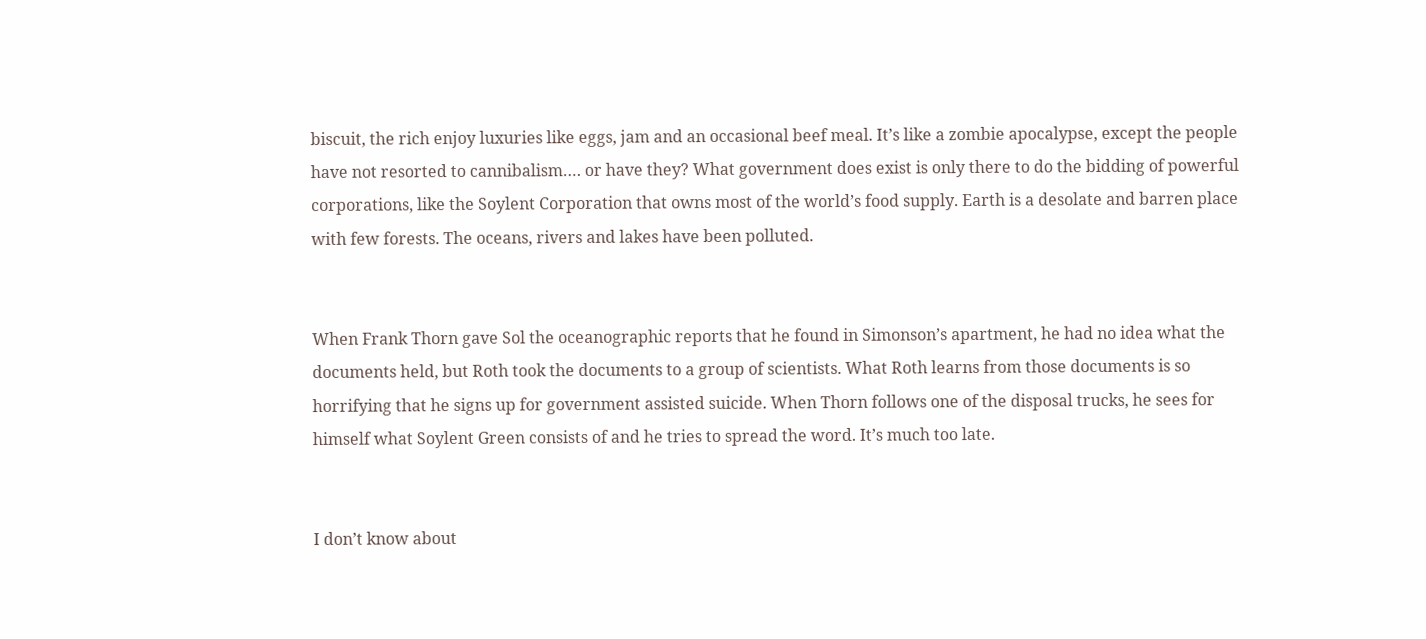biscuit, the rich enjoy luxuries like eggs, jam and an occasional beef meal. It’s like a zombie apocalypse, except the people have not resorted to cannibalism…. or have they? What government does exist is only there to do the bidding of powerful corporations, like the Soylent Corporation that owns most of the world’s food supply. Earth is a desolate and barren place with few forests. The oceans, rivers and lakes have been polluted.


When Frank Thorn gave Sol the oceanographic reports that he found in Simonson’s apartment, he had no idea what the documents held, but Roth took the documents to a group of scientists. What Roth learns from those documents is so horrifying that he signs up for government assisted suicide. When Thorn follows one of the disposal trucks, he sees for himself what Soylent Green consists of and he tries to spread the word. It’s much too late.


I don’t know about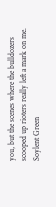you, but the scenes where the bulldozers scooped up rioters really left a mark on me. Soylent Green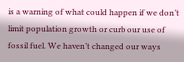is a warning of what could happen if we don’t limit population growth or curb our use of fossil fuel. We haven’t changed our ways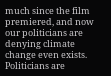much since the film premiered, and now our politicians are denying climate change even exists. Politicians are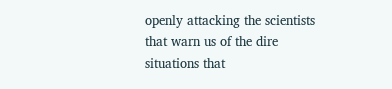openly attacking the scientists that warn us of the dire situations that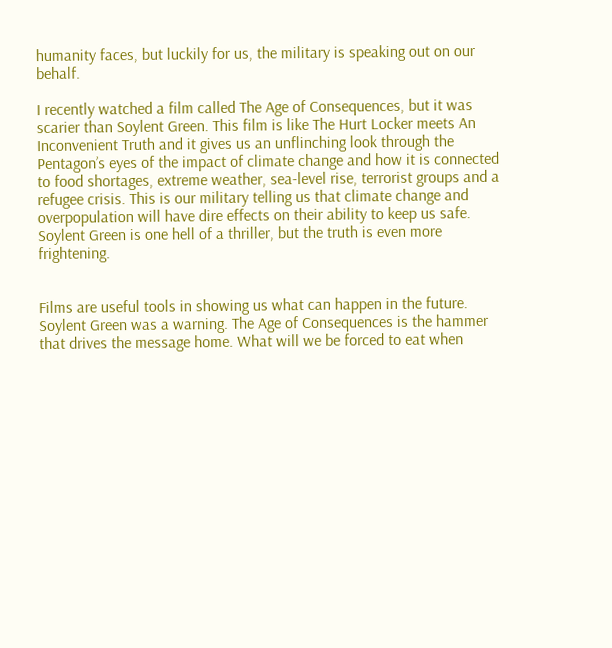humanity faces, but luckily for us, the military is speaking out on our behalf.

I recently watched a film called The Age of Consequences, but it was scarier than Soylent Green. This film is like The Hurt Locker meets An Inconvenient Truth and it gives us an unflinching look through the Pentagon’s eyes of the impact of climate change and how it is connected to food shortages, extreme weather, sea-level rise, terrorist groups and a refugee crisis. This is our military telling us that climate change and overpopulation will have dire effects on their ability to keep us safe. Soylent Green is one hell of a thriller, but the truth is even more frightening.


Films are useful tools in showing us what can happen in the future. Soylent Green was a warning. The Age of Consequences is the hammer that drives the message home. What will we be forced to eat when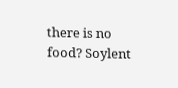there is no food? Soylent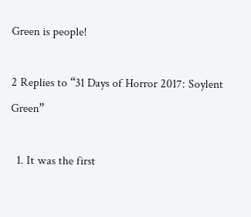Green is people!

2 Replies to “31 Days of Horror 2017: Soylent Green”

  1. It was the first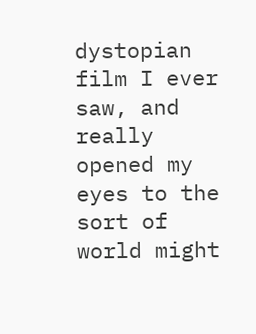dystopian film I ever saw, and really opened my eyes to the sort of world might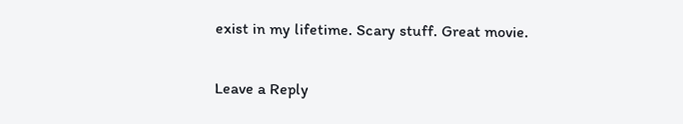exist in my lifetime. Scary stuff. Great movie.

Leave a Reply